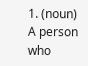1. (noun) A person who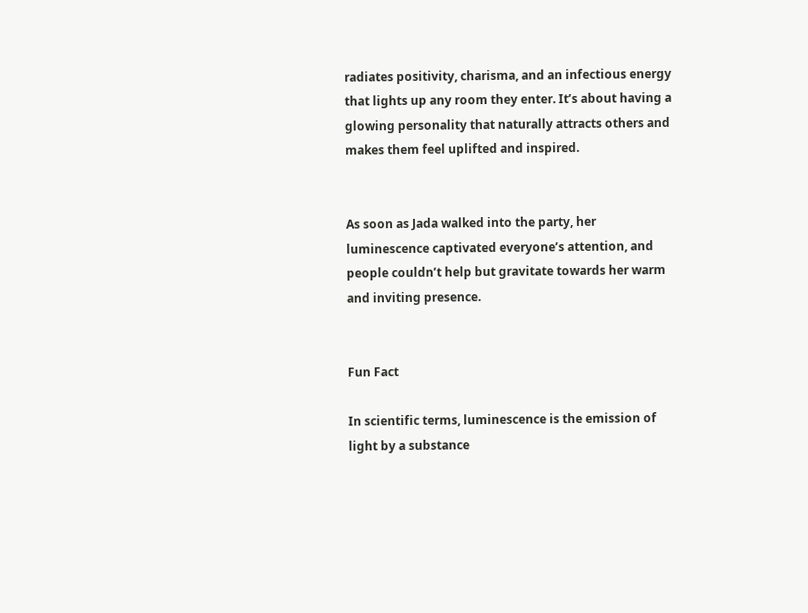radiates positivity, charisma, and an infectious energy that lights up any room they enter. It’s about having a glowing personality that naturally attracts others and makes them feel uplifted and inspired.


As soon as Jada walked into the party, her luminescence captivated everyone’s attention, and people couldn’t help but gravitate towards her warm and inviting presence.


Fun Fact

In scientific terms, luminescence is the emission of light by a substance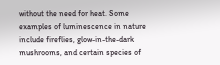without the need for heat. Some examples of luminescence in nature include fireflies, glow-in-the-dark mushrooms, and certain species of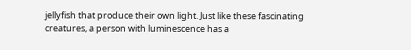jellyfish that produce their own light. Just like these fascinating creatures, a person with luminescence has a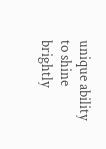unique ability to shine brightly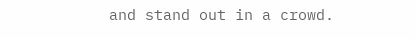and stand out in a crowd.